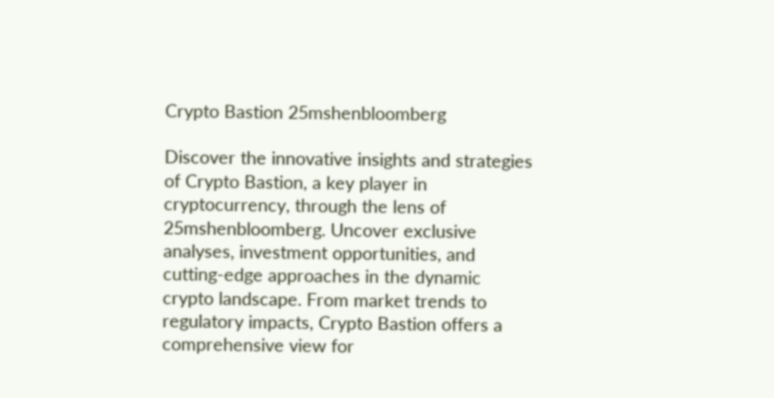Crypto Bastion 25mshenbloomberg

Discover the innovative insights and strategies of Crypto Bastion, a key player in cryptocurrency, through the lens of 25mshenbloomberg. Uncover exclusive analyses, investment opportunities, and cutting-edge approaches in the dynamic crypto landscape. From market trends to regulatory impacts, Crypto Bastion offers a comprehensive view for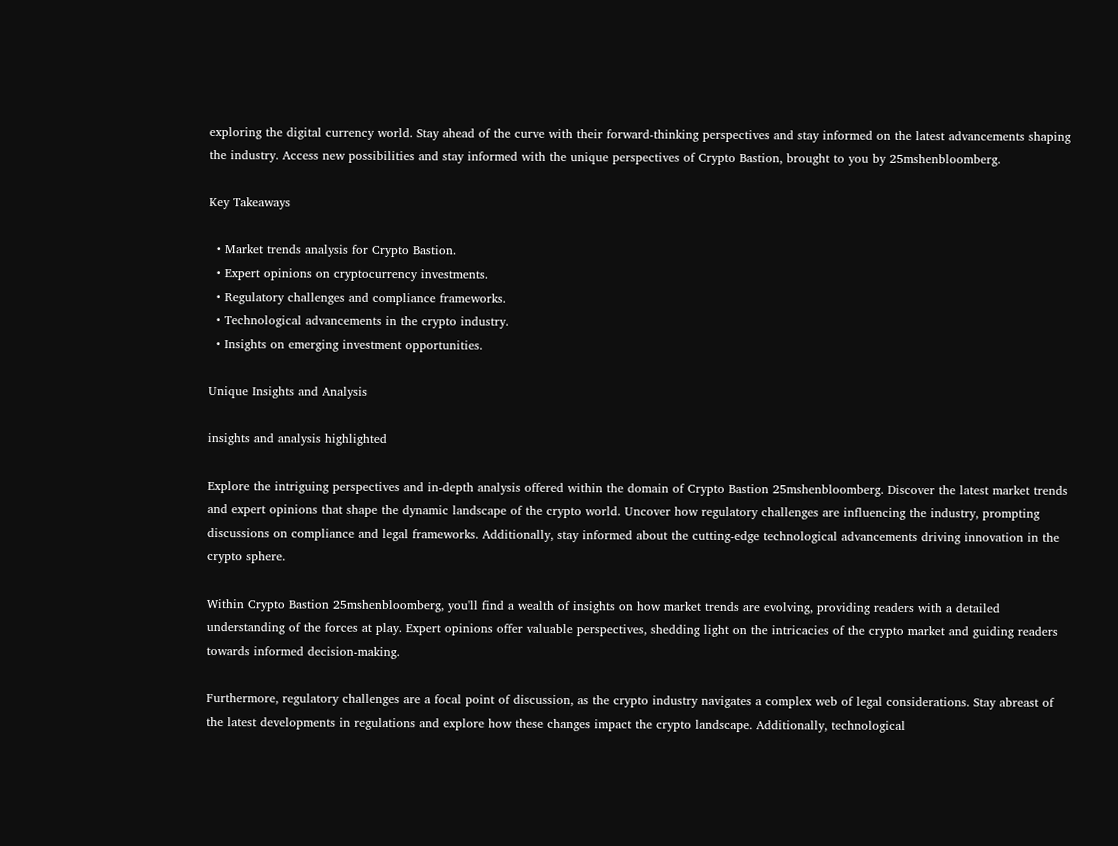exploring the digital currency world. Stay ahead of the curve with their forward-thinking perspectives and stay informed on the latest advancements shaping the industry. Access new possibilities and stay informed with the unique perspectives of Crypto Bastion, brought to you by 25mshenbloomberg.

Key Takeaways

  • Market trends analysis for Crypto Bastion.
  • Expert opinions on cryptocurrency investments.
  • Regulatory challenges and compliance frameworks.
  • Technological advancements in the crypto industry.
  • Insights on emerging investment opportunities.

Unique Insights and Analysis

insights and analysis highlighted

Explore the intriguing perspectives and in-depth analysis offered within the domain of Crypto Bastion 25mshenbloomberg. Discover the latest market trends and expert opinions that shape the dynamic landscape of the crypto world. Uncover how regulatory challenges are influencing the industry, prompting discussions on compliance and legal frameworks. Additionally, stay informed about the cutting-edge technological advancements driving innovation in the crypto sphere.

Within Crypto Bastion 25mshenbloomberg, you'll find a wealth of insights on how market trends are evolving, providing readers with a detailed understanding of the forces at play. Expert opinions offer valuable perspectives, shedding light on the intricacies of the crypto market and guiding readers towards informed decision-making.

Furthermore, regulatory challenges are a focal point of discussion, as the crypto industry navigates a complex web of legal considerations. Stay abreast of the latest developments in regulations and explore how these changes impact the crypto landscape. Additionally, technological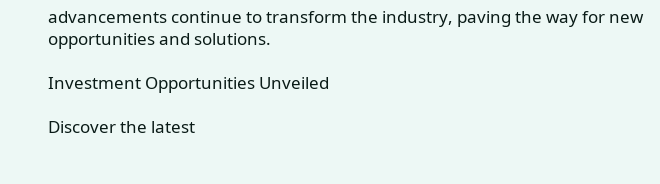advancements continue to transform the industry, paving the way for new opportunities and solutions.

Investment Opportunities Unveiled

Discover the latest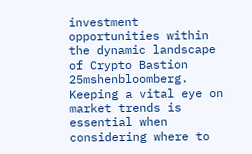investment opportunities within the dynamic landscape of Crypto Bastion 25mshenbloomberg. Keeping a vital eye on market trends is essential when considering where to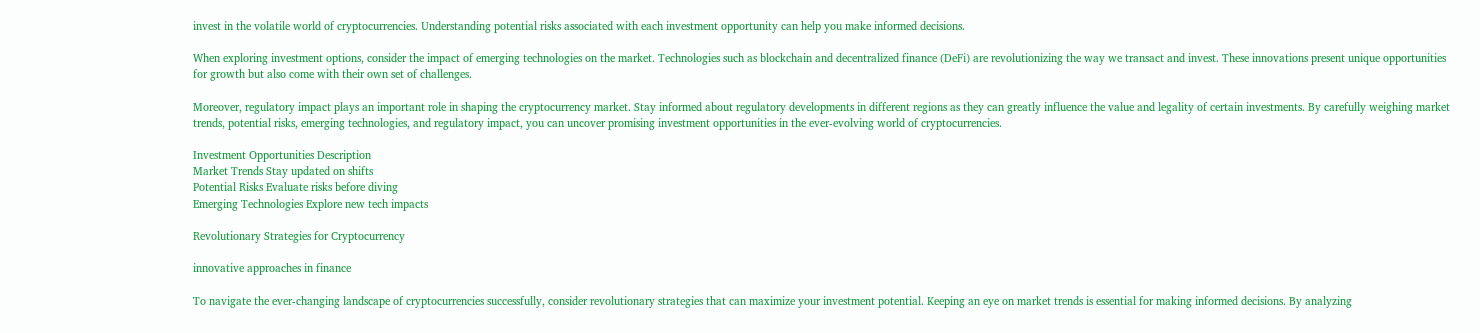invest in the volatile world of cryptocurrencies. Understanding potential risks associated with each investment opportunity can help you make informed decisions.

When exploring investment options, consider the impact of emerging technologies on the market. Technologies such as blockchain and decentralized finance (DeFi) are revolutionizing the way we transact and invest. These innovations present unique opportunities for growth but also come with their own set of challenges.

Moreover, regulatory impact plays an important role in shaping the cryptocurrency market. Stay informed about regulatory developments in different regions as they can greatly influence the value and legality of certain investments. By carefully weighing market trends, potential risks, emerging technologies, and regulatory impact, you can uncover promising investment opportunities in the ever-evolving world of cryptocurrencies.

Investment Opportunities Description
Market Trends Stay updated on shifts
Potential Risks Evaluate risks before diving
Emerging Technologies Explore new tech impacts

Revolutionary Strategies for Cryptocurrency

innovative approaches in finance

To navigate the ever-changing landscape of cryptocurrencies successfully, consider revolutionary strategies that can maximize your investment potential. Keeping an eye on market trends is essential for making informed decisions. By analyzing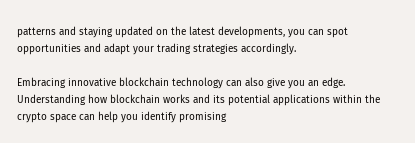patterns and staying updated on the latest developments, you can spot opportunities and adapt your trading strategies accordingly.

Embracing innovative blockchain technology can also give you an edge. Understanding how blockchain works and its potential applications within the crypto space can help you identify promising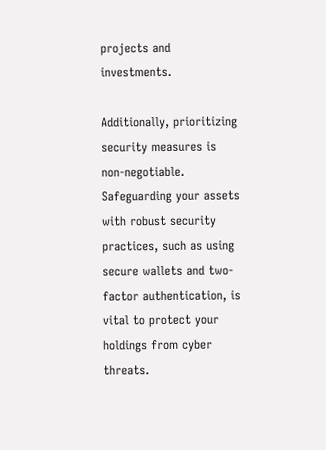projects and investments.

Additionally, prioritizing security measures is non-negotiable. Safeguarding your assets with robust security practices, such as using secure wallets and two-factor authentication, is vital to protect your holdings from cyber threats.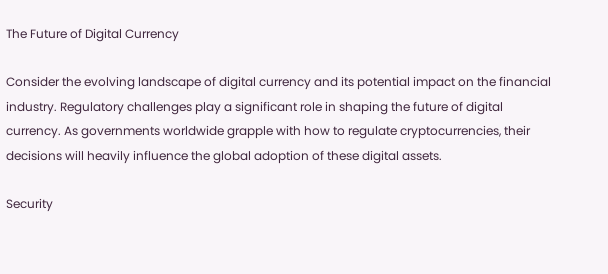The Future of Digital Currency

Consider the evolving landscape of digital currency and its potential impact on the financial industry. Regulatory challenges play a significant role in shaping the future of digital currency. As governments worldwide grapple with how to regulate cryptocurrencies, their decisions will heavily influence the global adoption of these digital assets.

Security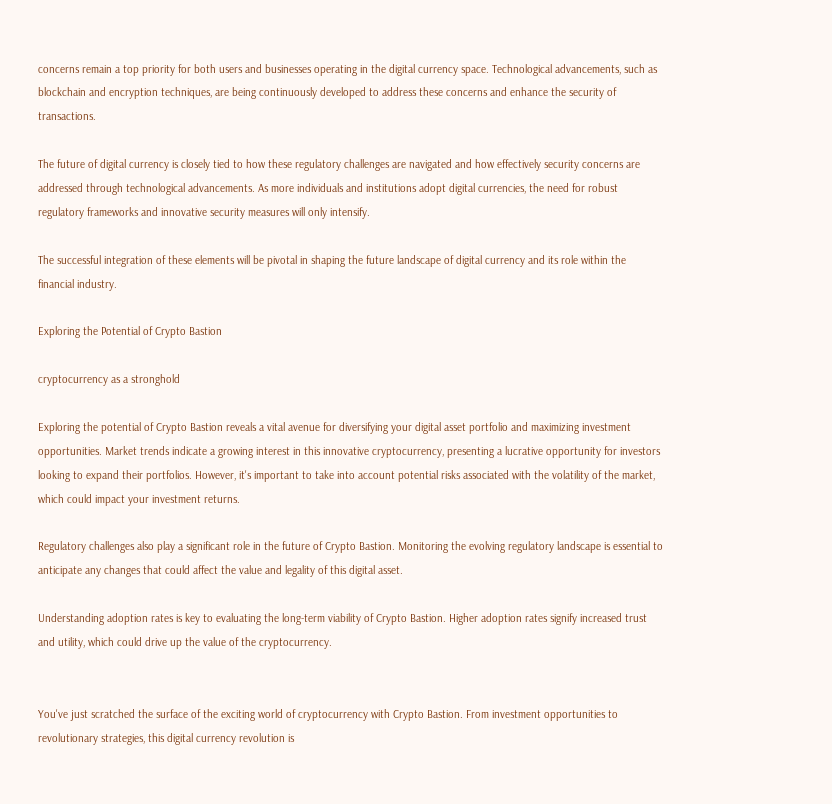concerns remain a top priority for both users and businesses operating in the digital currency space. Technological advancements, such as blockchain and encryption techniques, are being continuously developed to address these concerns and enhance the security of transactions.

The future of digital currency is closely tied to how these regulatory challenges are navigated and how effectively security concerns are addressed through technological advancements. As more individuals and institutions adopt digital currencies, the need for robust regulatory frameworks and innovative security measures will only intensify.

The successful integration of these elements will be pivotal in shaping the future landscape of digital currency and its role within the financial industry.

Exploring the Potential of Crypto Bastion

cryptocurrency as a stronghold

Exploring the potential of Crypto Bastion reveals a vital avenue for diversifying your digital asset portfolio and maximizing investment opportunities. Market trends indicate a growing interest in this innovative cryptocurrency, presenting a lucrative opportunity for investors looking to expand their portfolios. However, it's important to take into account potential risks associated with the volatility of the market, which could impact your investment returns.

Regulatory challenges also play a significant role in the future of Crypto Bastion. Monitoring the evolving regulatory landscape is essential to anticipate any changes that could affect the value and legality of this digital asset.

Understanding adoption rates is key to evaluating the long-term viability of Crypto Bastion. Higher adoption rates signify increased trust and utility, which could drive up the value of the cryptocurrency.


You've just scratched the surface of the exciting world of cryptocurrency with Crypto Bastion. From investment opportunities to revolutionary strategies, this digital currency revolution is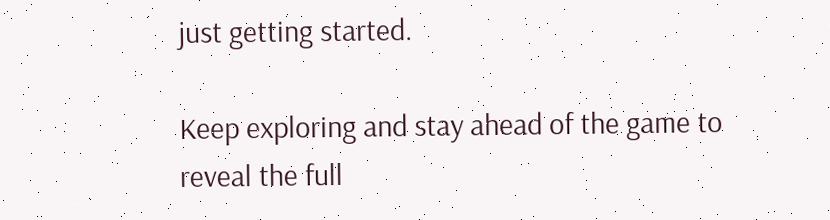just getting started.

Keep exploring and stay ahead of the game to reveal the full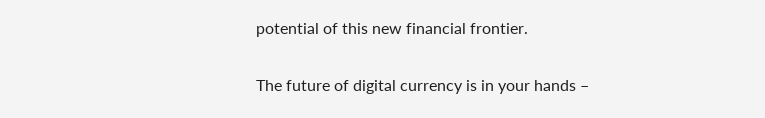potential of this new financial frontier.

The future of digital currency is in your hands –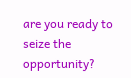are you ready to seize the opportunity?